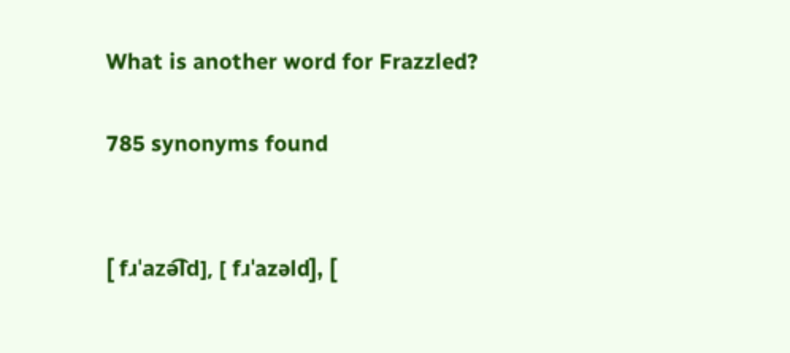What is another word for Frazzled?

785 synonyms found


[ fɹˈazə͡ld], [ fɹˈazəld], [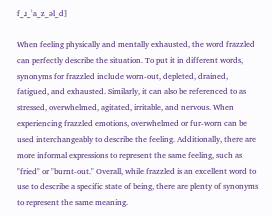f_ɹ_ˈa_z_əl_d]

When feeling physically and mentally exhausted, the word frazzled can perfectly describe the situation. To put it in different words, synonyms for frazzled include worn-out, depleted, drained, fatigued, and exhausted. Similarly, it can also be referenced to as stressed, overwhelmed, agitated, irritable, and nervous. When experiencing frazzled emotions, overwhelmed or fur-worn can be used interchangeably to describe the feeling. Additionally, there are more informal expressions to represent the same feeling, such as "fried" or "burnt-out." Overall, while frazzled is an excellent word to use to describe a specific state of being, there are plenty of synonyms to represent the same meaning.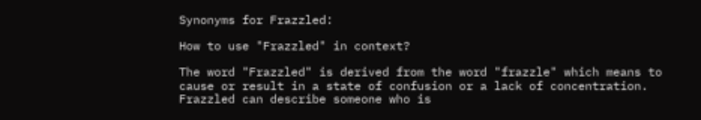Synonyms for Frazzled:

How to use "Frazzled" in context?

The word "Frazzled" is derived from the word "frazzle" which means to cause or result in a state of confusion or a lack of concentration. Frazzled can describe someone who is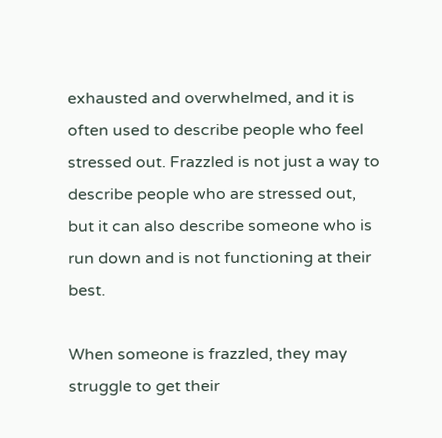exhausted and overwhelmed, and it is often used to describe people who feel stressed out. Frazzled is not just a way to describe people who are stressed out, but it can also describe someone who is run down and is not functioning at their best.

When someone is frazzled, they may struggle to get their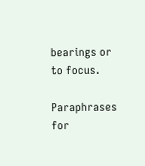bearings or to focus.

Paraphrases for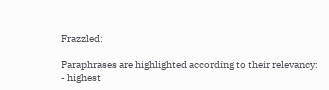Frazzled:

Paraphrases are highlighted according to their relevancy:
- highest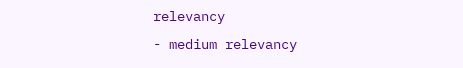relevancy
- medium relevancy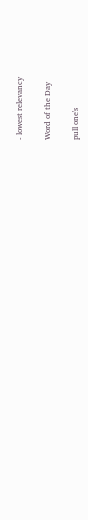- lowest relevancy

Word of the Day

pull one's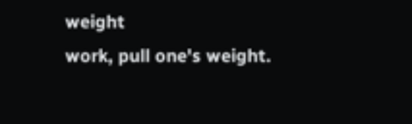weight
work, pull one's weight.